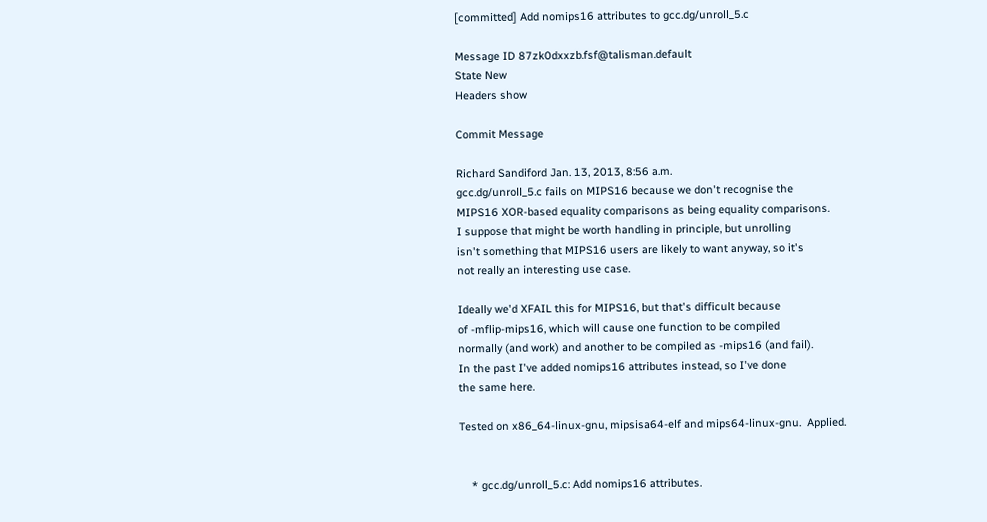[committed] Add nomips16 attributes to gcc.dg/unroll_5.c

Message ID 87zk0dxxzb.fsf@talisman.default
State New
Headers show

Commit Message

Richard Sandiford Jan. 13, 2013, 8:56 a.m.
gcc.dg/unroll_5.c fails on MIPS16 because we don't recognise the
MIPS16 XOR-based equality comparisons as being equality comparisons.
I suppose that might be worth handling in principle, but unrolling
isn't something that MIPS16 users are likely to want anyway, so it's
not really an interesting use case.

Ideally we'd XFAIL this for MIPS16, but that's difficult because
of -mflip-mips16, which will cause one function to be compiled
normally (and work) and another to be compiled as -mips16 (and fail).
In the past I've added nomips16 attributes instead, so I've done
the same here.

Tested on x86_64-linux-gnu, mipsisa64-elf and mips64-linux-gnu.  Applied.


    * gcc.dg/unroll_5.c: Add nomips16 attributes.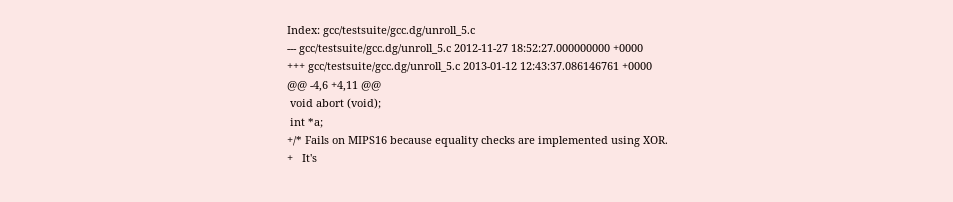Index: gcc/testsuite/gcc.dg/unroll_5.c
--- gcc/testsuite/gcc.dg/unroll_5.c 2012-11-27 18:52:27.000000000 +0000
+++ gcc/testsuite/gcc.dg/unroll_5.c 2013-01-12 12:43:37.086146761 +0000
@@ -4,6 +4,11 @@
 void abort (void);
 int *a;
+/* Fails on MIPS16 because equality checks are implemented using XOR.
+   It's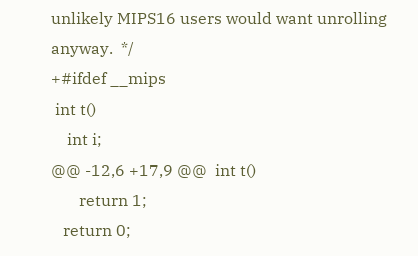unlikely MIPS16 users would want unrolling anyway.  */
+#ifdef __mips
 int t()
    int i;
@@ -12,6 +17,9 @@  int t()
       return 1;
   return 0;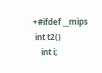+#ifdef __mips
 int t2()
    int i;